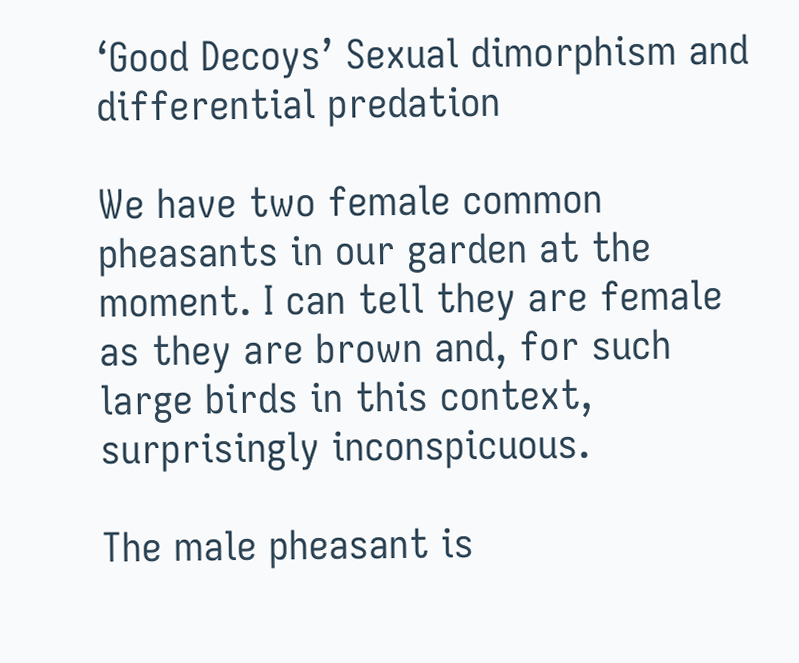‘Good Decoys’ Sexual dimorphism and differential predation

We have two female common pheasants in our garden at the moment. I can tell they are female as they are brown and, for such large birds in this context, surprisingly inconspicuous.

The male pheasant is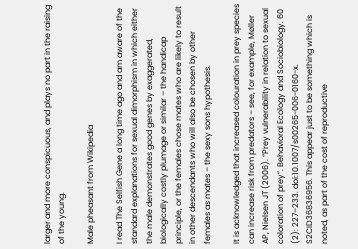larger and more conspicuous, and plays no part in the raising of the young.

Male pheasant from Wikipedia

I read The Selfish Gene a long time ago and am aware of the standard explanations for sexual dimorphism in which either the male demonstrates good genes by exaggerated, biologically costly plumage or similar – the handicap principle, or the females chose mates who are likely to result in other descendants who will also be chosen by other females as mates – the sexy sons hypothesis.

It is acknowledged that increased colouration in prey species can increase risk from predators – see, for example, Møller AP, Nielsen JT (2006). “Prey vulnerability in relation to sexual coloration of prey”. Behavioral Ecology and Sociobiology. 60 (2): 227–233. doi:10.1007/s00265-006-0160-x. S2CID36836956. This appear just to be something which is noted, as part of the cost of reproductive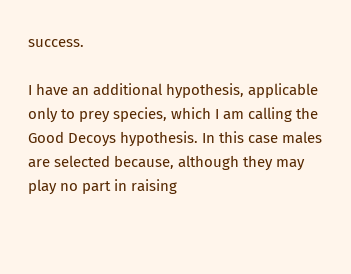success.

I have an additional hypothesis, applicable only to prey species, which I am calling the Good Decoys hypothesis. In this case males are selected because, although they may play no part in raising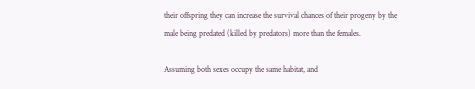their offspring they can increase the survival chances of their progeny by the male being predated (killed by predators) more than the females.

Assuming both sexes occupy the same habitat, and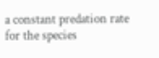a constant predation rate for the species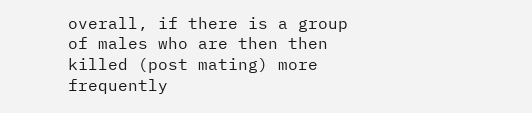overall, if there is a group of males who are then then killed (post mating) more frequently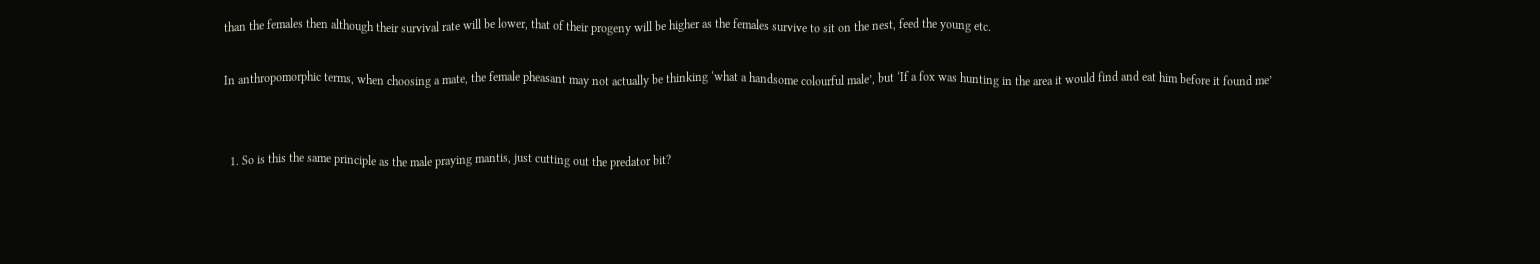than the females then although their survival rate will be lower, that of their progeny will be higher as the females survive to sit on the nest, feed the young etc.

In anthropomorphic terms, when choosing a mate, the female pheasant may not actually be thinking ‘what a handsome colourful male’, but ‘If a fox was hunting in the area it would find and eat him before it found me’


  1. So is this the same principle as the male praying mantis, just cutting out the predator bit?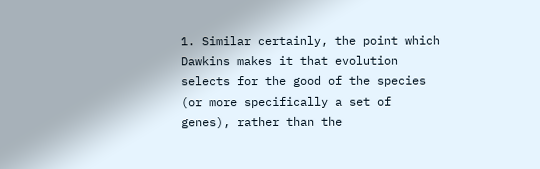1. Similar certainly, the point which Dawkins makes it that evolution selects for the good of the species (or more specifically a set of genes), rather than the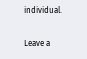individual.

Leave a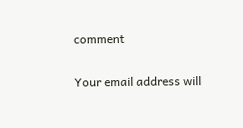comment

Your email address will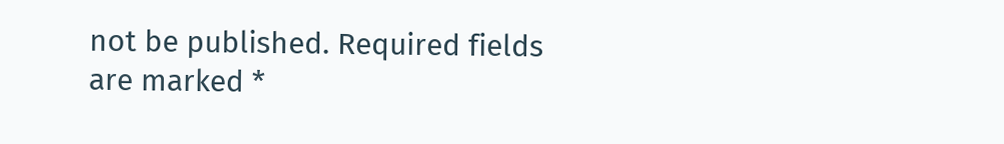not be published. Required fields are marked *